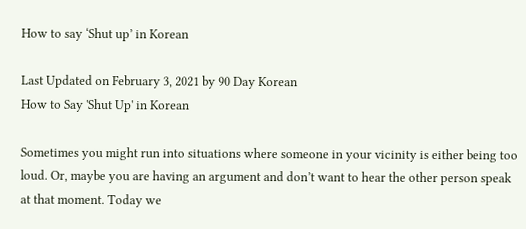How to say ‘Shut up’ in Korean

Last Updated on February 3, 2021 by 90 Day Korean
How to Say 'Shut Up' in Korean

Sometimes you might run into situations where someone in your vicinity is either being too loud. Or, maybe you are having an argument and don’t want to hear the other person speak at that moment. Today we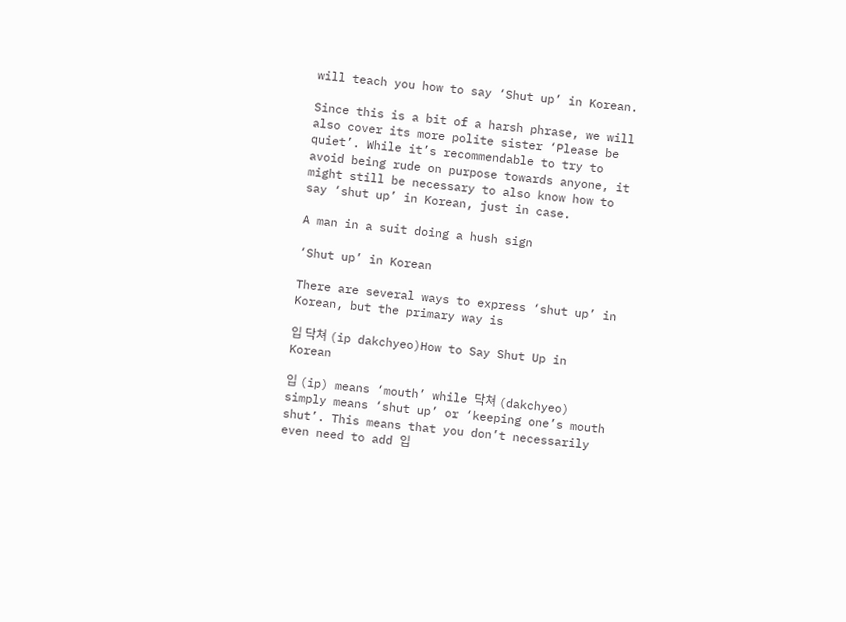will teach you how to say ‘Shut up’ in Korean.

Since this is a bit of a harsh phrase, we will also cover its more polite sister ‘Please be quiet’. While it’s recommendable to try to avoid being rude on purpose towards anyone, it might still be necessary to also know how to say ‘shut up’ in Korean, just in case.

A man in a suit doing a hush sign

‘Shut up’ in Korean

There are several ways to express ‘shut up’ in Korean, but the primary way is

입 닥쳐 (ip dakchyeo)How to Say Shut Up in Korean

입 (ip) means ‘mouth’ while 닥쳐 (dakchyeo) simply means ‘shut up’ or ‘keeping one’s mouth shut’. This means that you don’t necessarily even need to add 입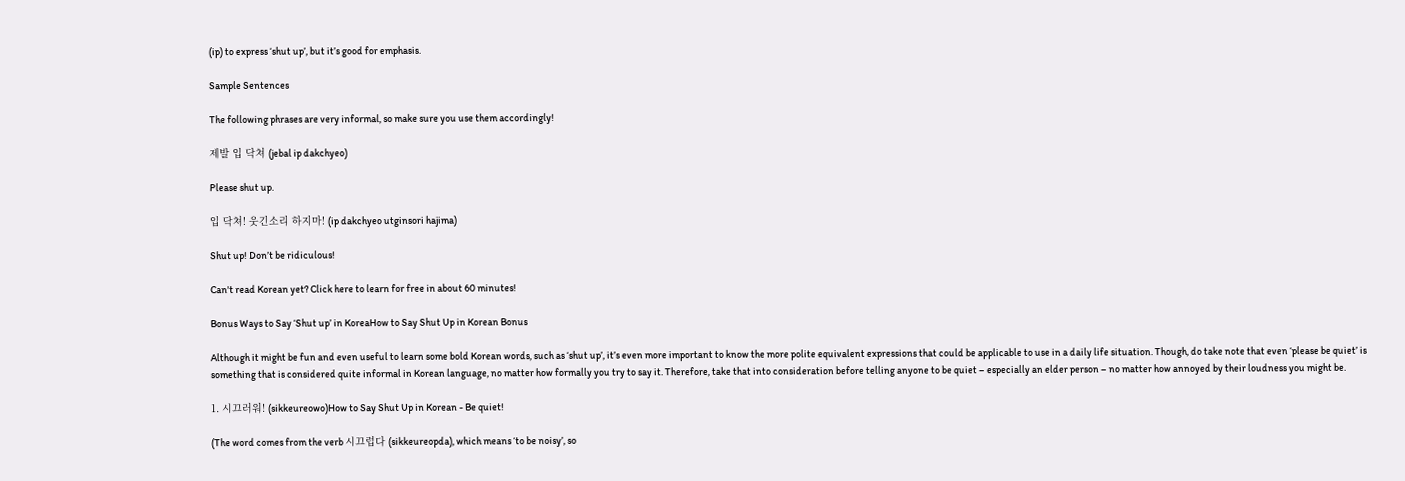(ip) to express ‘shut up’, but it’s good for emphasis.

Sample Sentences

The following phrases are very informal, so make sure you use them accordingly!

제발 입 닥쳐 (jebal ip dakchyeo)

Please shut up.

입 닥쳐! 웃긴소리 하지마! (ip dakchyeo utginsori hajima)

Shut up! Don’t be ridiculous!

Can't read Korean yet? Click here to learn for free in about 60 minutes!

Bonus Ways to Say ‘Shut up’ in KoreaHow to Say Shut Up in Korean Bonus

Although it might be fun and even useful to learn some bold Korean words, such as ‘shut up’, it’s even more important to know the more polite equivalent expressions that could be applicable to use in a daily life situation. Though, do take note that even ‘please be quiet’ is something that is considered quite informal in Korean language, no matter how formally you try to say it. Therefore, take that into consideration before telling anyone to be quiet – especially an elder person – no matter how annoyed by their loudness you might be.

1. 시끄러워! (sikkeureowo)How to Say Shut Up in Korean - Be quiet!

(The word comes from the verb 시끄럽다 (sikkeureopda), which means ‘to be noisy’, so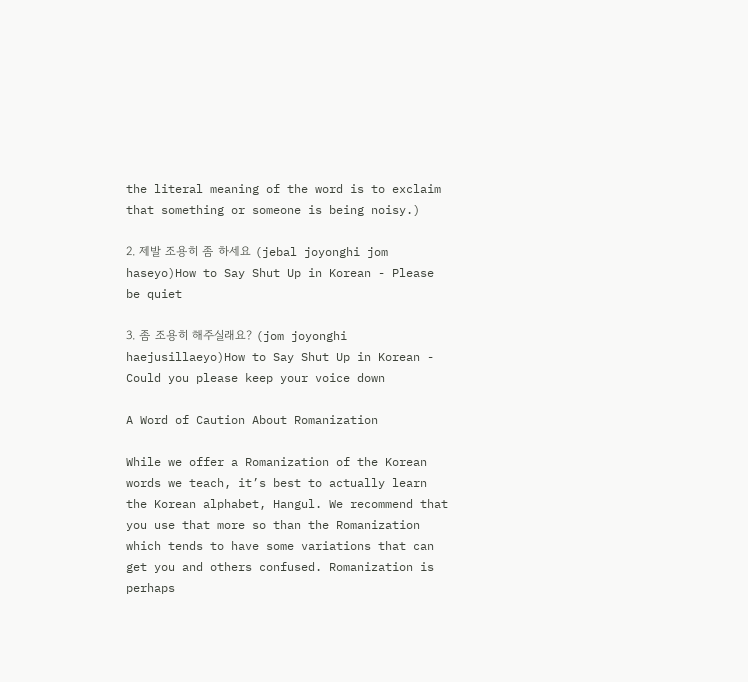the literal meaning of the word is to exclaim that something or someone is being noisy.)

2. 제발 조용히 좀 하세요 (jebal joyonghi jom haseyo)How to Say Shut Up in Korean - Please be quiet

3. 좀 조용히 해주실래요? (jom joyonghi haejusillaeyo)How to Say Shut Up in Korean - Could you please keep your voice down

A Word of Caution About Romanization

While we offer a Romanization of the Korean words we teach, it’s best to actually learn the Korean alphabet, Hangul. We recommend that you use that more so than the Romanization which tends to have some variations that can get you and others confused. Romanization is perhaps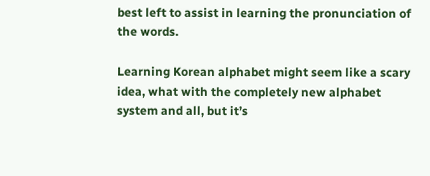best left to assist in learning the pronunciation of the words.

Learning Korean alphabet might seem like a scary idea, what with the completely new alphabet system and all, but it’s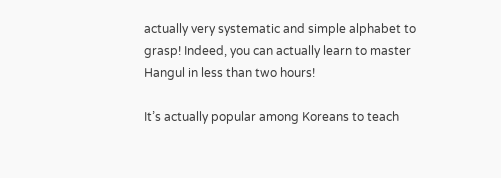actually very systematic and simple alphabet to grasp! Indeed, you can actually learn to master Hangul in less than two hours!

It’s actually popular among Koreans to teach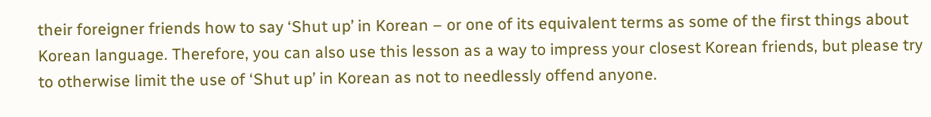their foreigner friends how to say ‘Shut up’ in Korean – or one of its equivalent terms as some of the first things about Korean language. Therefore, you can also use this lesson as a way to impress your closest Korean friends, but please try to otherwise limit the use of ‘Shut up’ in Korean as not to needlessly offend anyone.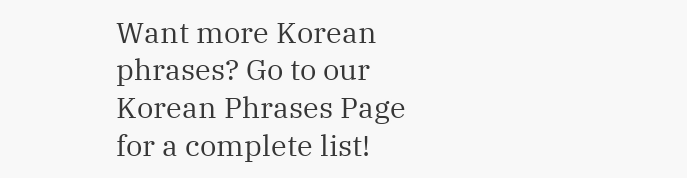Want more Korean phrases? Go to our Korean Phrases Page for a complete list!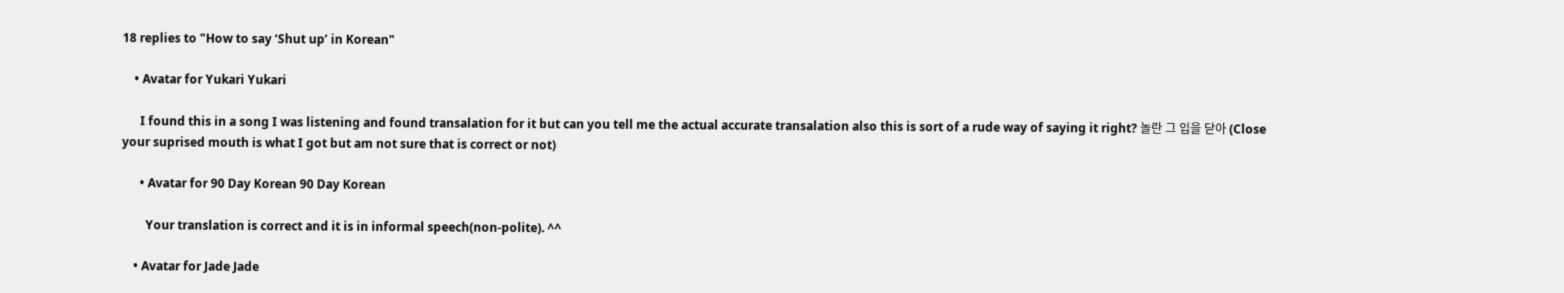18 replies to "How to say ‘Shut up’ in Korean"

    • Avatar for Yukari Yukari

      I found this in a song I was listening and found transalation for it but can you tell me the actual accurate transalation also this is sort of a rude way of saying it right? 놀란 그 입을 닫아 (Close your suprised mouth is what I got but am not sure that is correct or not)

      • Avatar for 90 Day Korean 90 Day Korean

        Your translation is correct and it is in informal speech(non-polite). ^^

    • Avatar for Jade Jade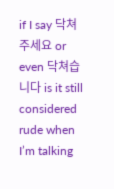if I say 닥쳐주세요 or even 닥쳐습니다 is it still considered rude when I’m talking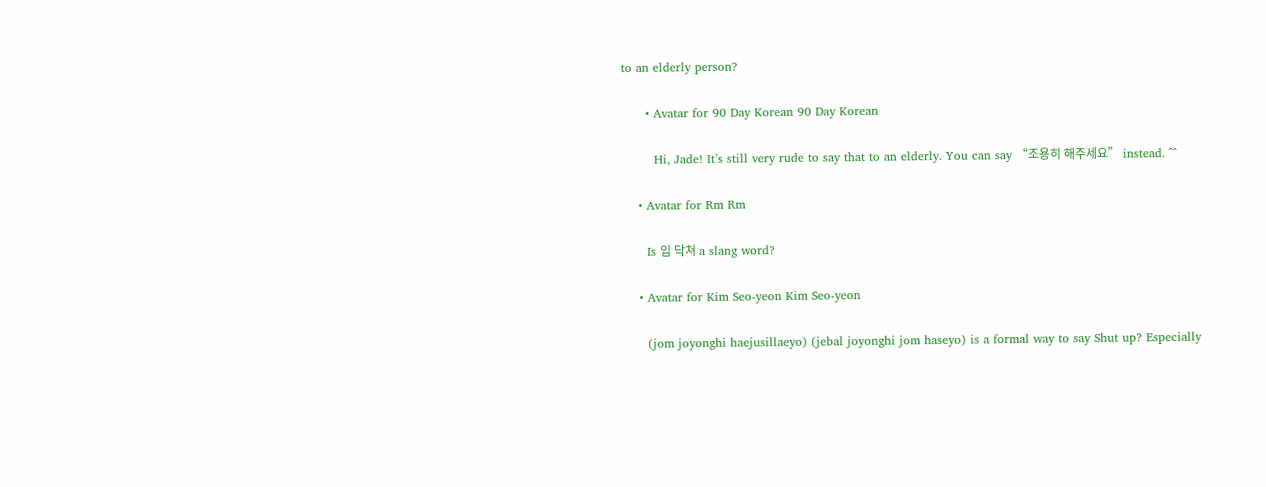to an elderly person?

      • Avatar for 90 Day Korean 90 Day Korean

        Hi, Jade! It’s still very rude to say that to an elderly. You can say “조용히 해주세요” instead. ^^

    • Avatar for Rm Rm

      Is 입 닥쳐 a slang word?

    • Avatar for Kim Seo-yeon Kim Seo-yeon

      (jom joyonghi haejusillaeyo) (jebal joyonghi jom haseyo) is a formal way to say Shut up? Especially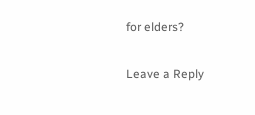for elders?

Leave a Reply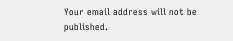Your email address will not be published.